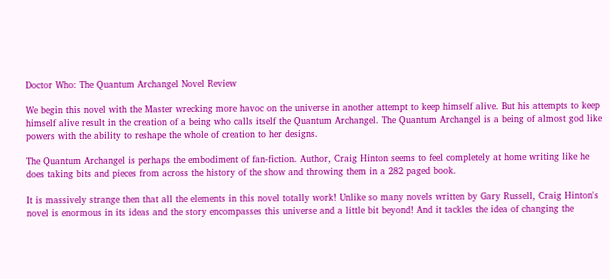Doctor Who: The Quantum Archangel Novel Review

We begin this novel with the Master wrecking more havoc on the universe in another attempt to keep himself alive. But his attempts to keep himself alive result in the creation of a being who calls itself the Quantum Archangel. The Quantum Archangel is a being of almost god like powers with the ability to reshape the whole of creation to her designs.

The Quantum Archangel is perhaps the embodiment of fan-fiction. Author, Craig Hinton seems to feel completely at home writing like he does taking bits and pieces from across the history of the show and throwing them in a 282 paged book.

It is massively strange then that all the elements in this novel totally work! Unlike so many novels written by Gary Russell, Craig Hinton's novel is enormous in its ideas and the story encompasses this universe and a little bit beyond! And it tackles the idea of changing the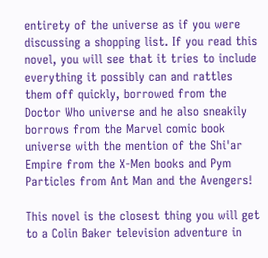entirety of the universe as if you were discussing a shopping list. If you read this novel, you will see that it tries to include everything it possibly can and rattles them off quickly, borrowed from the Doctor Who universe and he also sneakily borrows from the Marvel comic book universe with the mention of the Shi'ar Empire from the X-Men books and Pym Particles from Ant Man and the Avengers!

This novel is the closest thing you will get to a Colin Baker television adventure in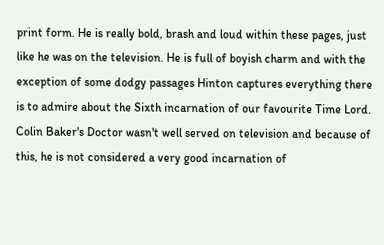print form. He is really bold, brash and loud within these pages, just like he was on the television. He is full of boyish charm and with the exception of some dodgy passages Hinton captures everything there is to admire about the Sixth incarnation of our favourite Time Lord. Colin Baker's Doctor wasn't well served on television and because of this, he is not considered a very good incarnation of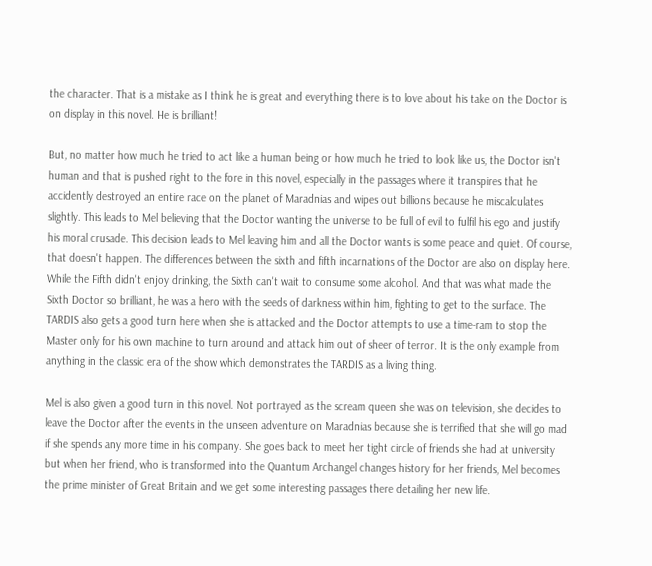the character. That is a mistake as I think he is great and everything there is to love about his take on the Doctor is on display in this novel. He is brilliant!

But, no matter how much he tried to act like a human being or how much he tried to look like us, the Doctor isn't human and that is pushed right to the fore in this novel, especially in the passages where it transpires that he accidently destroyed an entire race on the planet of Maradnias and wipes out billions because he miscalculates slightly. This leads to Mel believing that the Doctor wanting the universe to be full of evil to fulfil his ego and justify his moral crusade. This decision leads to Mel leaving him and all the Doctor wants is some peace and quiet. Of course, that doesn't happen. The differences between the sixth and fifth incarnations of the Doctor are also on display here. While the Fifth didn't enjoy drinking, the Sixth can't wait to consume some alcohol. And that was what made the Sixth Doctor so brilliant, he was a hero with the seeds of darkness within him, fighting to get to the surface. The TARDIS also gets a good turn here when she is attacked and the Doctor attempts to use a time-ram to stop the Master only for his own machine to turn around and attack him out of sheer of terror. It is the only example from anything in the classic era of the show which demonstrates the TARDIS as a living thing.

Mel is also given a good turn in this novel. Not portrayed as the scream queen she was on television, she decides to leave the Doctor after the events in the unseen adventure on Maradnias because she is terrified that she will go mad if she spends any more time in his company. She goes back to meet her tight circle of friends she had at university but when her friend, who is transformed into the Quantum Archangel changes history for her friends, Mel becomes the prime minister of Great Britain and we get some interesting passages there detailing her new life.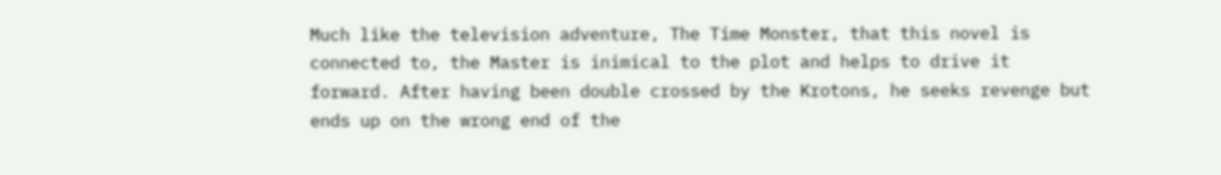Much like the television adventure, The Time Monster, that this novel is connected to, the Master is inimical to the plot and helps to drive it forward. After having been double crossed by the Krotons, he seeks revenge but ends up on the wrong end of the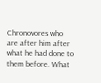Chronovores who are after him after what he had done to them before. What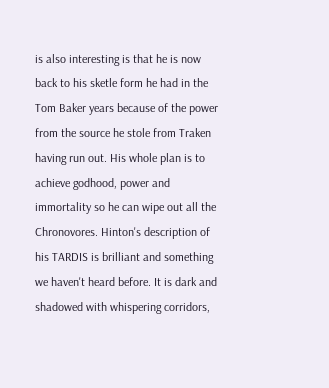is also interesting is that he is now back to his sketle form he had in the Tom Baker years because of the power from the source he stole from Traken having run out. His whole plan is to achieve godhood, power and immortality so he can wipe out all the Chronovores. Hinton's description of his TARDIS is brilliant and something we haven't heard before. It is dark and shadowed with whispering corridors,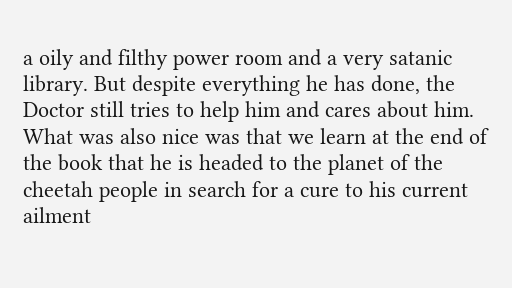a oily and filthy power room and a very satanic library. But despite everything he has done, the Doctor still tries to help him and cares about him. What was also nice was that we learn at the end of the book that he is headed to the planet of the cheetah people in search for a cure to his current ailment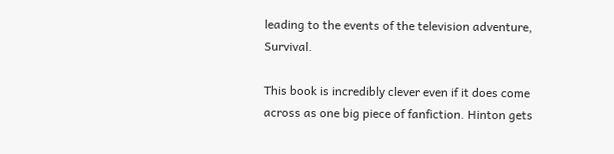leading to the events of the television adventure, Survival.

This book is incredibly clever even if it does come across as one big piece of fanfiction. Hinton gets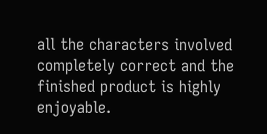all the characters involved completely correct and the finished product is highly enjoyable.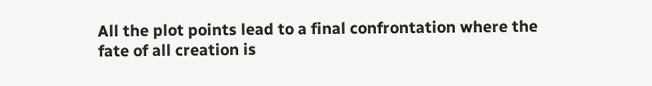All the plot points lead to a final confrontation where the fate of all creation is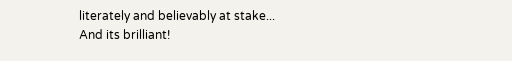literately and believably at stake...
And its brilliant!